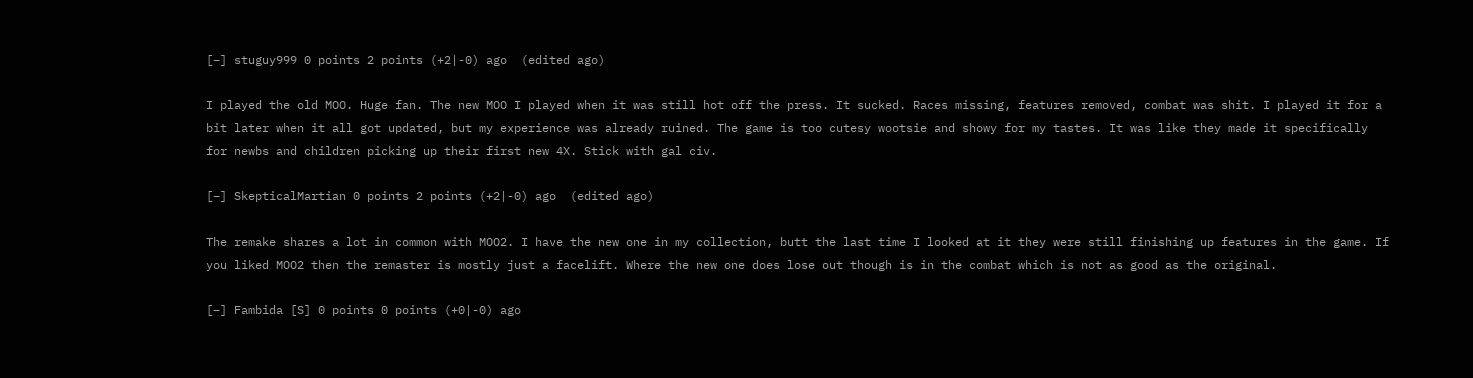[–] stuguy999 0 points 2 points (+2|-0) ago  (edited ago)

I played the old MOO. Huge fan. The new MOO I played when it was still hot off the press. It sucked. Races missing, features removed, combat was shit. I played it for a bit later when it all got updated, but my experience was already ruined. The game is too cutesy wootsie and showy for my tastes. It was like they made it specifically for newbs and children picking up their first new 4X. Stick with gal civ.

[–] SkepticalMartian 0 points 2 points (+2|-0) ago  (edited ago)

The remake shares a lot in common with MOO2. I have the new one in my collection, butt the last time I looked at it they were still finishing up features in the game. If you liked MOO2 then the remaster is mostly just a facelift. Where the new one does lose out though is in the combat which is not as good as the original.

[–] Fambida [S] 0 points 0 points (+0|-0) ago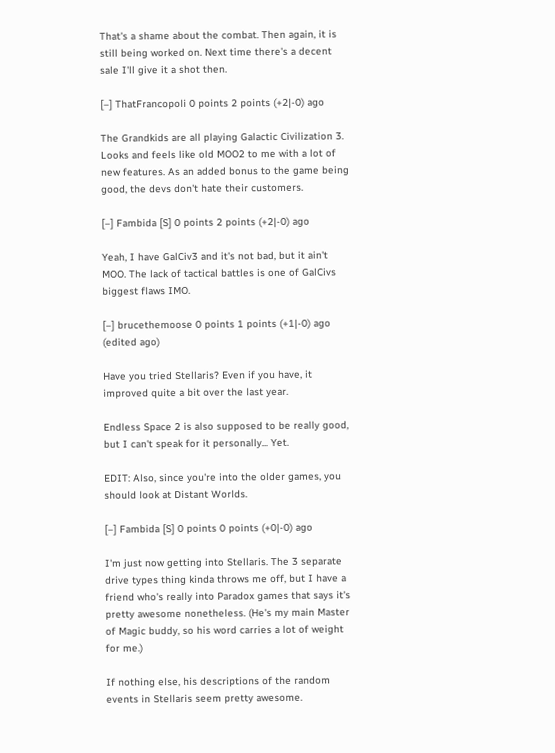That's a shame about the combat. Then again, it is still being worked on. Next time there's a decent sale I'll give it a shot then.

[–] ThatFrancopoli 0 points 2 points (+2|-0) ago

The Grandkids are all playing Galactic Civilization 3. Looks and feels like old MOO2 to me with a lot of new features. As an added bonus to the game being good, the devs don't hate their customers.

[–] Fambida [S] 0 points 2 points (+2|-0) ago

Yeah, I have GalCiv3 and it's not bad, but it ain't MOO. The lack of tactical battles is one of GalCivs biggest flaws IMO.

[–] brucethemoose 0 points 1 points (+1|-0) ago  (edited ago)

Have you tried Stellaris? Even if you have, it improved quite a bit over the last year.

Endless Space 2 is also supposed to be really good, but I can't speak for it personally... Yet.

EDIT: Also, since you're into the older games, you should look at Distant Worlds.

[–] Fambida [S] 0 points 0 points (+0|-0) ago

I'm just now getting into Stellaris. The 3 separate drive types thing kinda throws me off, but I have a friend who's really into Paradox games that says it's pretty awesome nonetheless. (He's my main Master of Magic buddy, so his word carries a lot of weight for me.)

If nothing else, his descriptions of the random events in Stellaris seem pretty awesome.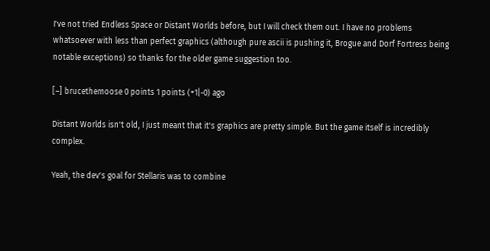I've not tried Endless Space or Distant Worlds before, but I will check them out. I have no problems whatsoever with less than perfect graphics (although pure ascii is pushing it, Brogue and Dorf Fortress being notable exceptions) so thanks for the older game suggestion too.

[–] brucethemoose 0 points 1 points (+1|-0) ago

Distant Worlds isn't old, I just meant that it's graphics are pretty simple. But the game itself is incredibly complex.

Yeah, the dev's goal for Stellaris was to combine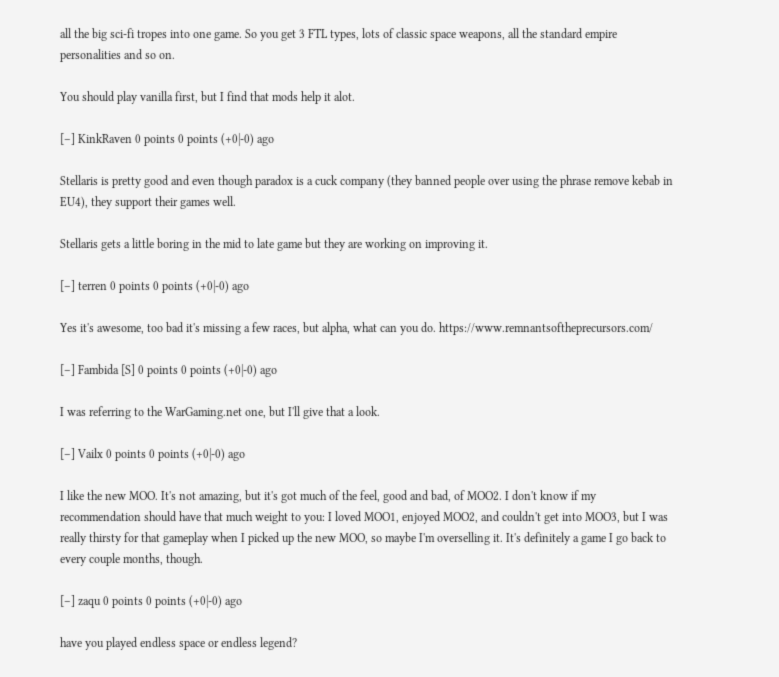all the big sci-fi tropes into one game. So you get 3 FTL types, lots of classic space weapons, all the standard empire personalities and so on.

You should play vanilla first, but I find that mods help it alot.

[–] KinkRaven 0 points 0 points (+0|-0) ago

Stellaris is pretty good and even though paradox is a cuck company (they banned people over using the phrase remove kebab in EU4), they support their games well.

Stellaris gets a little boring in the mid to late game but they are working on improving it.

[–] terren 0 points 0 points (+0|-0) ago

Yes it's awesome, too bad it's missing a few races, but alpha, what can you do. https://www.remnantsoftheprecursors.com/

[–] Fambida [S] 0 points 0 points (+0|-0) ago

I was referring to the WarGaming.net one, but I'll give that a look.

[–] Vailx 0 points 0 points (+0|-0) ago

I like the new MOO. It's not amazing, but it's got much of the feel, good and bad, of MOO2. I don't know if my recommendation should have that much weight to you: I loved MOO1, enjoyed MOO2, and couldn't get into MOO3, but I was really thirsty for that gameplay when I picked up the new MOO, so maybe I'm overselling it. It's definitely a game I go back to every couple months, though.

[–] zaqu 0 points 0 points (+0|-0) ago

have you played endless space or endless legend?